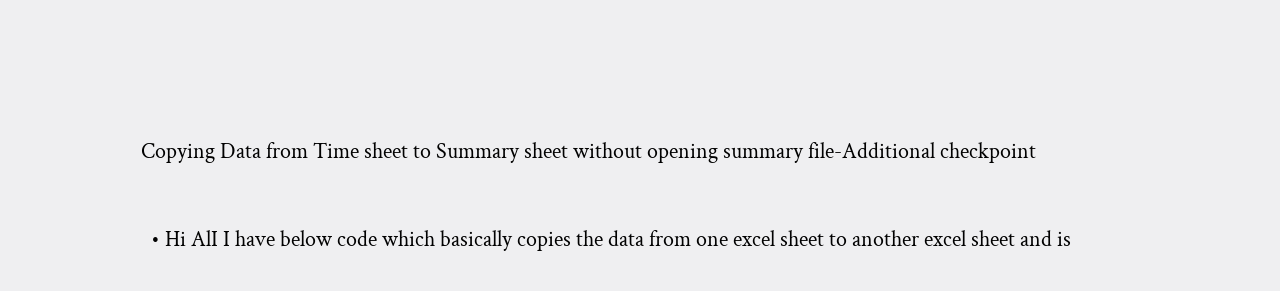Copying Data from Time sheet to Summary sheet without opening summary file-Additional checkpoint

  • Hi AlI I have below code which basically copies the data from one excel sheet to another excel sheet and is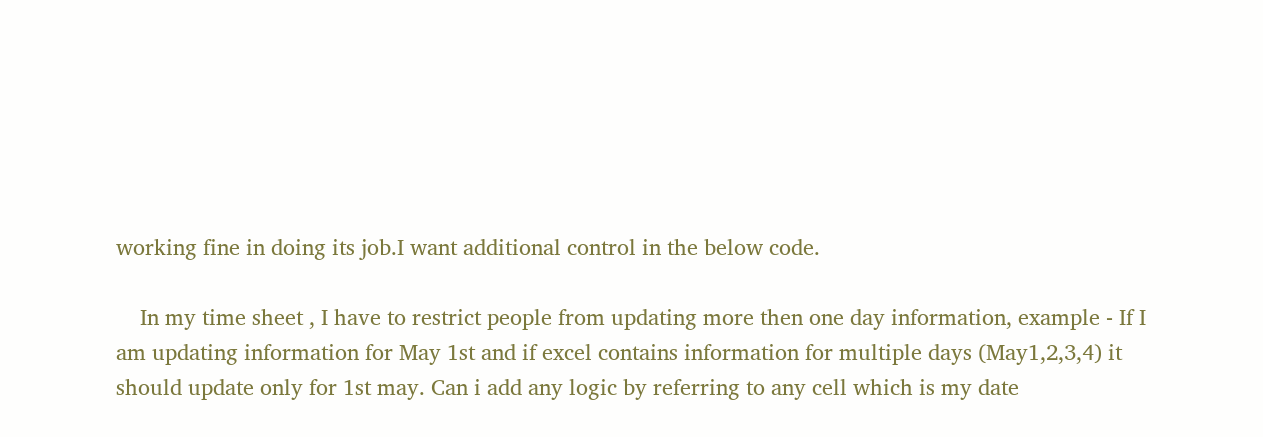working fine in doing its job.I want additional control in the below code.

    In my time sheet , I have to restrict people from updating more then one day information, example - If I am updating information for May 1st and if excel contains information for multiple days (May1,2,3,4) it should update only for 1st may. Can i add any logic by referring to any cell which is my date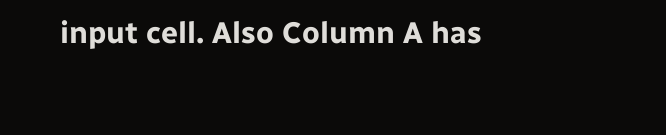input cell. Also Column A has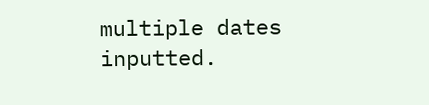multiple dates inputted.